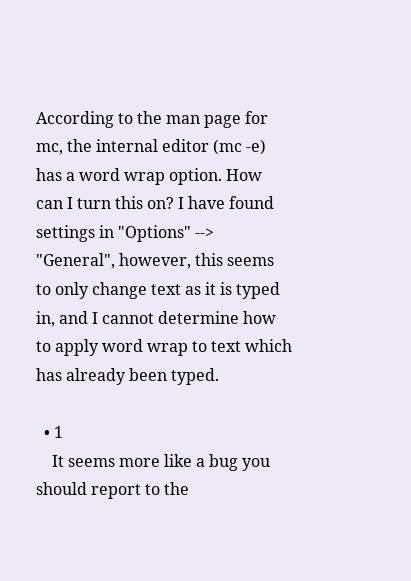According to the man page for mc, the internal editor (mc -e) has a word wrap option. How can I turn this on? I have found settings in "Options" --> "General", however, this seems to only change text as it is typed in, and I cannot determine how to apply word wrap to text which has already been typed.

  • 1
    It seems more like a bug you should report to the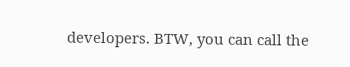developers. BTW, you can call the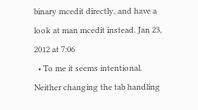binary mcedit directly, and have a look at man mcedit instead. Jan 23, 2012 at 7:06
  • To me it seems intentional. Neither changing the tab handling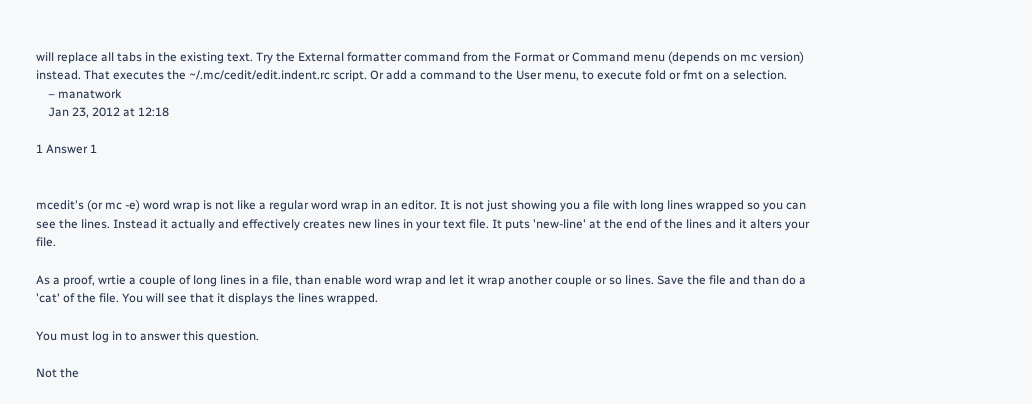will replace all tabs in the existing text. Try the External formatter command from the Format or Command menu (depends on mc version) instead. That executes the ~/.mc/cedit/edit.indent.rc script. Or add a command to the User menu, to execute fold or fmt on a selection.
    – manatwork
    Jan 23, 2012 at 12:18

1 Answer 1


mcedit's (or mc -e) word wrap is not like a regular word wrap in an editor. It is not just showing you a file with long lines wrapped so you can see the lines. Instead it actually and effectively creates new lines in your text file. It puts 'new-line' at the end of the lines and it alters your file.

As a proof, wrtie a couple of long lines in a file, than enable word wrap and let it wrap another couple or so lines. Save the file and than do a 'cat' of the file. You will see that it displays the lines wrapped.

You must log in to answer this question.

Not the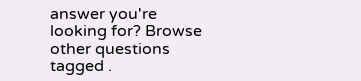answer you're looking for? Browse other questions tagged .